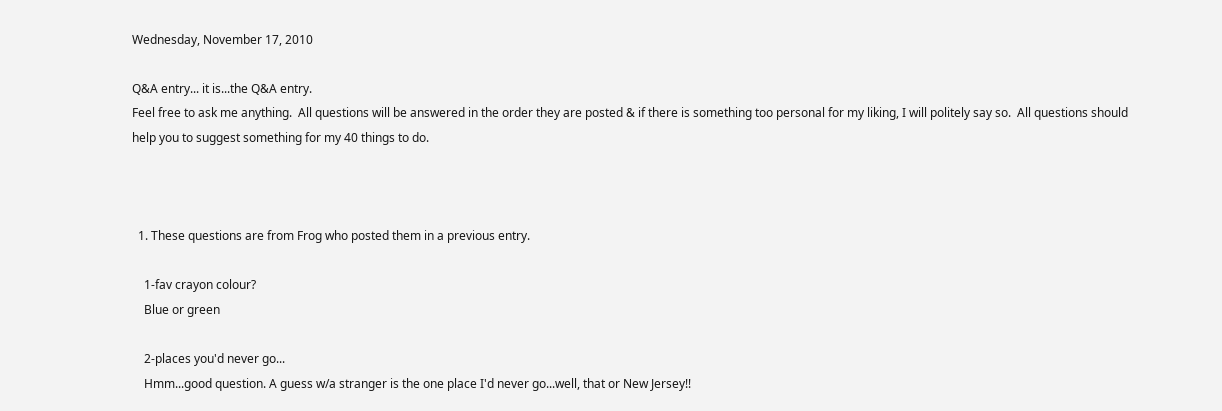Wednesday, November 17, 2010

Q&A entry... it is...the Q&A entry.
Feel free to ask me anything.  All questions will be answered in the order they are posted & if there is something too personal for my liking, I will politely say so.  All questions should help you to suggest something for my 40 things to do.



  1. These questions are from Frog who posted them in a previous entry.

    1-fav crayon colour?
    Blue or green

    2-places you'd never go...
    Hmm...good question. A guess w/a stranger is the one place I'd never go...well, that or New Jersey!!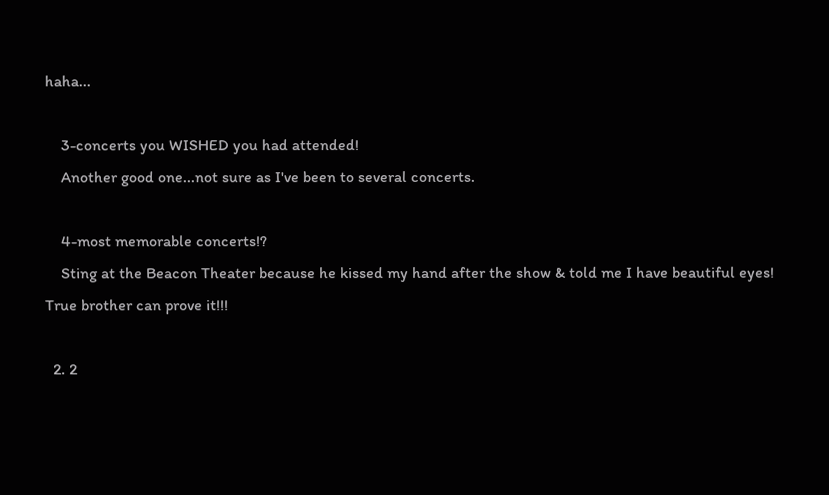haha...

    3-concerts you WISHED you had attended!
    Another good one...not sure as I've been to several concerts.

    4-most memorable concerts!?
    Sting at the Beacon Theater because he kissed my hand after the show & told me I have beautiful eyes! True brother can prove it!!!

  2. 2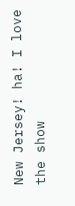New Jersey! ha! I love the show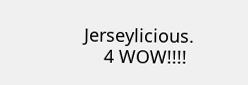Jerseylicious.
    4 WOW!!!!